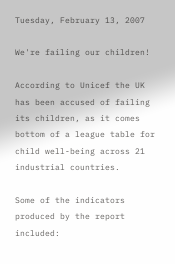Tuesday, February 13, 2007

We're failing our children!

According to Unicef the UK has been accused of failing its children, as it comes bottom of a league table for child well-being across 21 industrial countries.

Some of the indicators produced by the report included: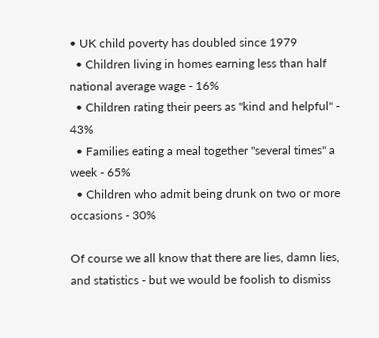• UK child poverty has doubled since 1979
  • Children living in homes earning less than half national average wage - 16%
  • Children rating their peers as "kind and helpful" - 43%
  • Families eating a meal together "several times" a week - 65%
  • Children who admit being drunk on two or more occasions - 30%

Of course we all know that there are lies, damn lies, and statistics - but we would be foolish to dismiss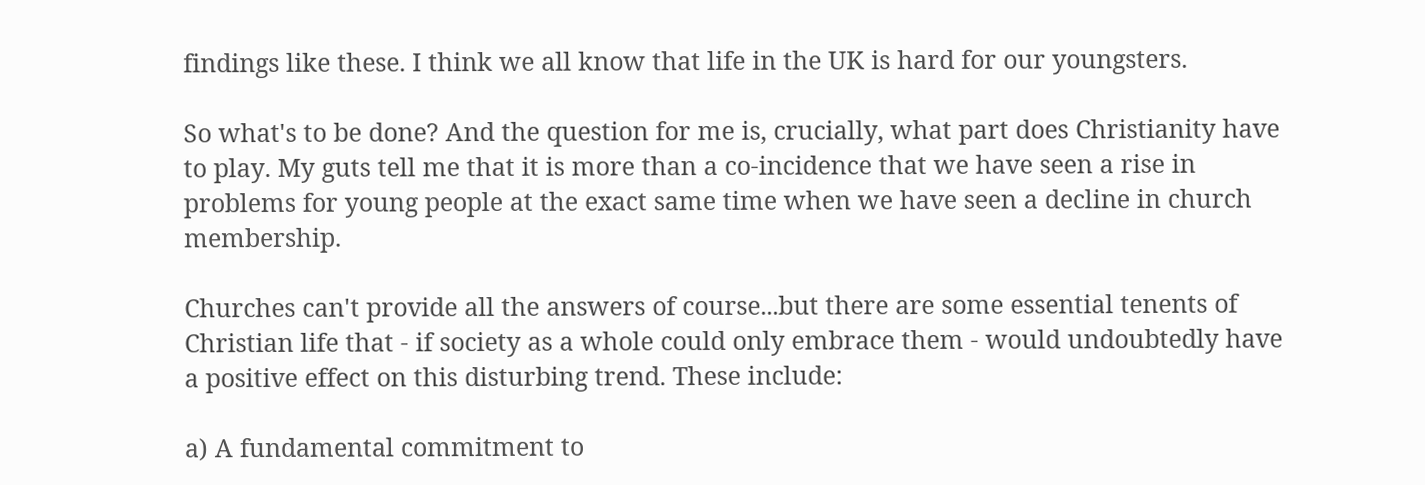findings like these. I think we all know that life in the UK is hard for our youngsters.

So what's to be done? And the question for me is, crucially, what part does Christianity have to play. My guts tell me that it is more than a co-incidence that we have seen a rise in problems for young people at the exact same time when we have seen a decline in church membership.

Churches can't provide all the answers of course...but there are some essential tenents of Christian life that - if society as a whole could only embrace them - would undoubtedly have a positive effect on this disturbing trend. These include:

a) A fundamental commitment to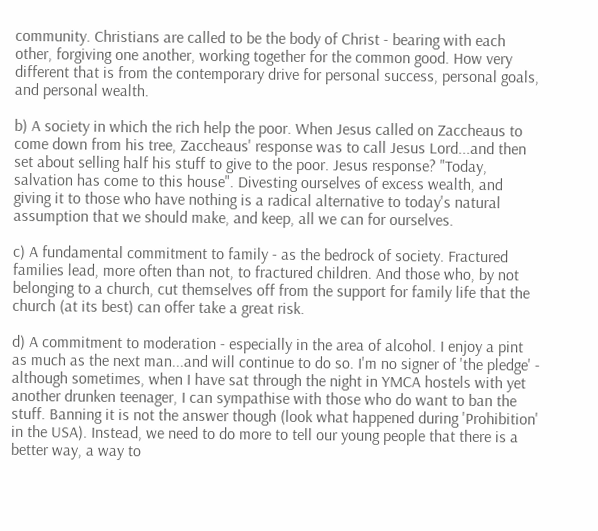community. Christians are called to be the body of Christ - bearing with each other, forgiving one another, working together for the common good. How very different that is from the contemporary drive for personal success, personal goals, and personal wealth.

b) A society in which the rich help the poor. When Jesus called on Zaccheaus to come down from his tree, Zaccheaus' response was to call Jesus Lord...and then set about selling half his stuff to give to the poor. Jesus response? "Today, salvation has come to this house". Divesting ourselves of excess wealth, and giving it to those who have nothing is a radical alternative to today's natural assumption that we should make, and keep, all we can for ourselves.

c) A fundamental commitment to family - as the bedrock of society. Fractured families lead, more often than not, to fractured children. And those who, by not belonging to a church, cut themselves off from the support for family life that the church (at its best) can offer take a great risk.

d) A commitment to moderation - especially in the area of alcohol. I enjoy a pint as much as the next man...and will continue to do so. I'm no signer of 'the pledge' - although sometimes, when I have sat through the night in YMCA hostels with yet another drunken teenager, I can sympathise with those who do want to ban the stuff. Banning it is not the answer though (look what happened during 'Prohibition' in the USA). Instead, we need to do more to tell our young people that there is a better way, a way to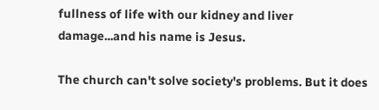fullness of life with our kidney and liver damage...and his name is Jesus.

The church can't solve society's problems. But it does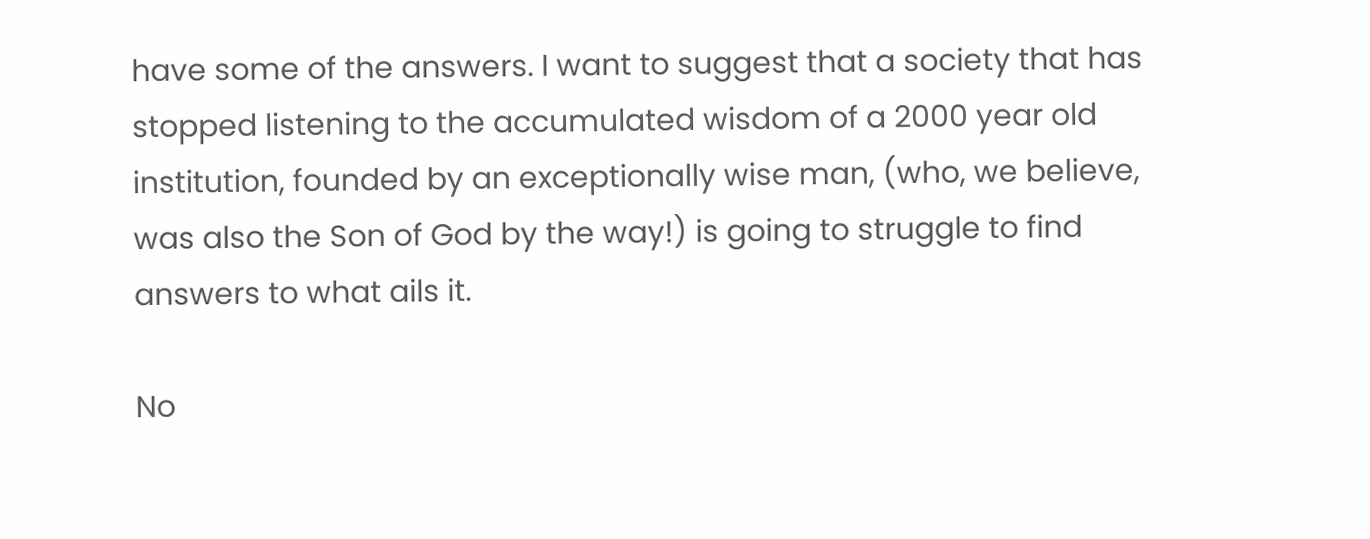have some of the answers. I want to suggest that a society that has stopped listening to the accumulated wisdom of a 2000 year old institution, founded by an exceptionally wise man, (who, we believe, was also the Son of God by the way!) is going to struggle to find answers to what ails it.

No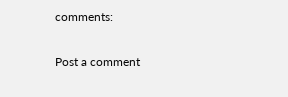comments:

Post a comment